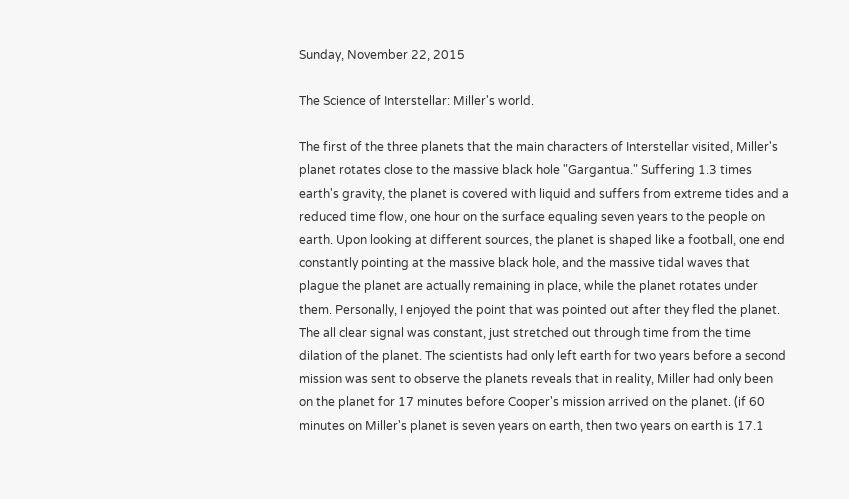Sunday, November 22, 2015

The Science of Interstellar: Miller's world.

The first of the three planets that the main characters of Interstellar visited, Miller's planet rotates close to the massive black hole "Gargantua." Suffering 1.3 times earth's gravity, the planet is covered with liquid and suffers from extreme tides and a reduced time flow, one hour on the surface equaling seven years to the people on earth. Upon looking at different sources, the planet is shaped like a football, one end constantly pointing at the massive black hole, and the massive tidal waves that plague the planet are actually remaining in place, while the planet rotates under them. Personally, I enjoyed the point that was pointed out after they fled the planet. The all clear signal was constant, just stretched out through time from the time dilation of the planet. The scientists had only left earth for two years before a second mission was sent to observe the planets reveals that in reality, Miller had only been on the planet for 17 minutes before Cooper's mission arrived on the planet. (if 60 minutes on Miller's planet is seven years on earth, then two years on earth is 17.1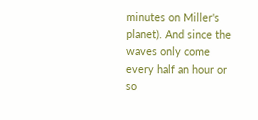minutes on Miller's planet). And since the waves only come every half an hour or so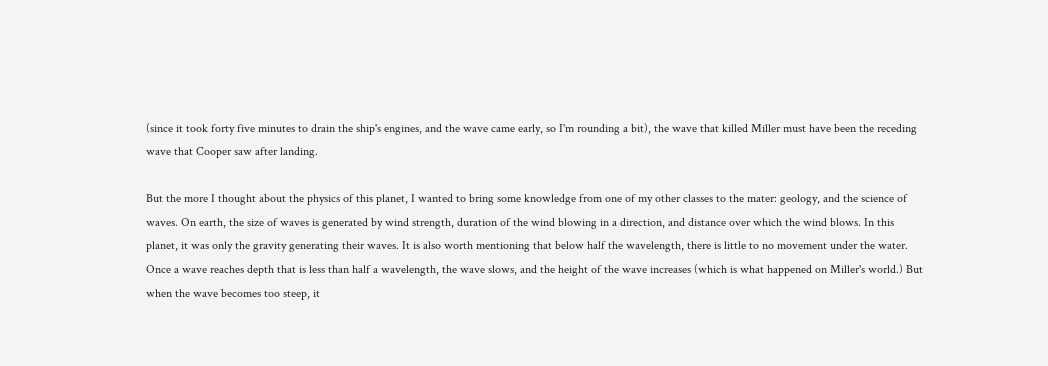(since it took forty five minutes to drain the ship's engines, and the wave came early, so I'm rounding a bit), the wave that killed Miller must have been the receding wave that Cooper saw after landing.

But the more I thought about the physics of this planet, I wanted to bring some knowledge from one of my other classes to the mater: geology, and the science of waves. On earth, the size of waves is generated by wind strength, duration of the wind blowing in a direction, and distance over which the wind blows. In this planet, it was only the gravity generating their waves. It is also worth mentioning that below half the wavelength, there is little to no movement under the water. Once a wave reaches depth that is less than half a wavelength, the wave slows, and the height of the wave increases (which is what happened on Miller's world.) But when the wave becomes too steep, it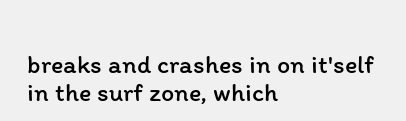breaks and crashes in on it'self in the surf zone, which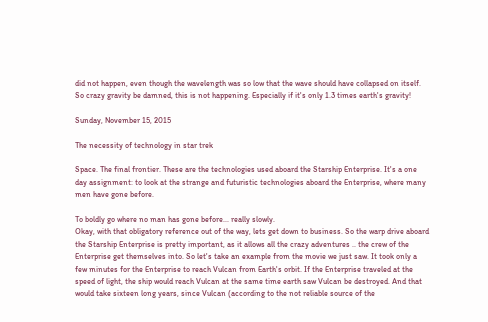did not happen, even though the wavelength was so low that the wave should have collapsed on itself. So crazy gravity be damned, this is not happening. Especially if it's only 1.3 times earth's gravity!

Sunday, November 15, 2015

The necessity of technology in star trek

Space. The final frontier. These are the technologies used aboard the Starship Enterprise. It's a one day assignment: to look at the strange and futuristic technologies aboard the Enterprise, where many men have gone before.

To boldly go where no man has gone before... really slowly.
Okay, with that obligatory reference out of the way, lets get down to business. So the warp drive aboard the Starship Enterprise is pretty important, as it allows all the crazy adventures .. the crew of the Enterprise get themselves into. So let's take an example from the movie we just saw. It took only a few minutes for the Enterprise to reach Vulcan from Earth's orbit. If the Enterprise traveled at the speed of light, the ship would reach Vulcan at the same time earth saw Vulcan be destroyed. And that would take sixteen long years, since Vulcan (according to the not reliable source of the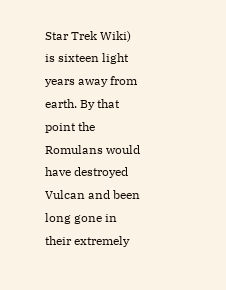Star Trek Wiki) is sixteen light years away from earth. By that point the Romulans would have destroyed Vulcan and been long gone in their extremely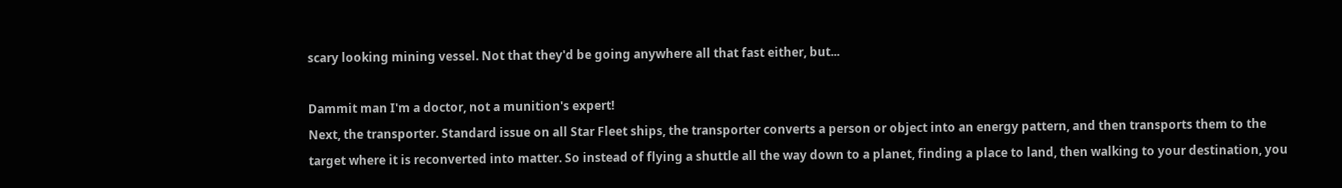scary looking mining vessel. Not that they'd be going anywhere all that fast either, but...

Dammit man I'm a doctor, not a munition's expert!
Next, the transporter. Standard issue on all Star Fleet ships, the transporter converts a person or object into an energy pattern, and then transports them to the target where it is reconverted into matter. So instead of flying a shuttle all the way down to a planet, finding a place to land, then walking to your destination, you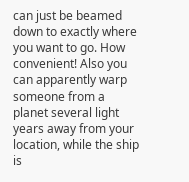can just be beamed down to exactly where you want to go. How convenient! Also you can apparently warp someone from a planet several light years away from your location, while the ship is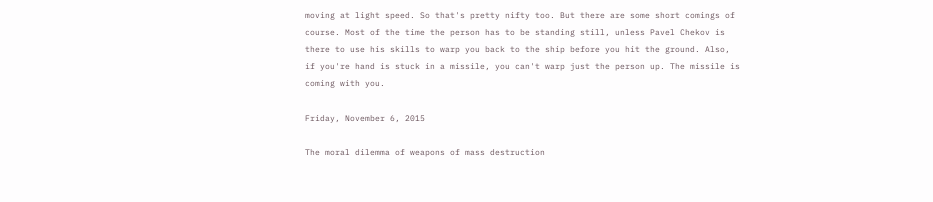moving at light speed. So that's pretty nifty too. But there are some short comings of course. Most of the time the person has to be standing still, unless Pavel Chekov is there to use his skills to warp you back to the ship before you hit the ground. Also, if you're hand is stuck in a missile, you can't warp just the person up. The missile is coming with you.

Friday, November 6, 2015

The moral dilemma of weapons of mass destruction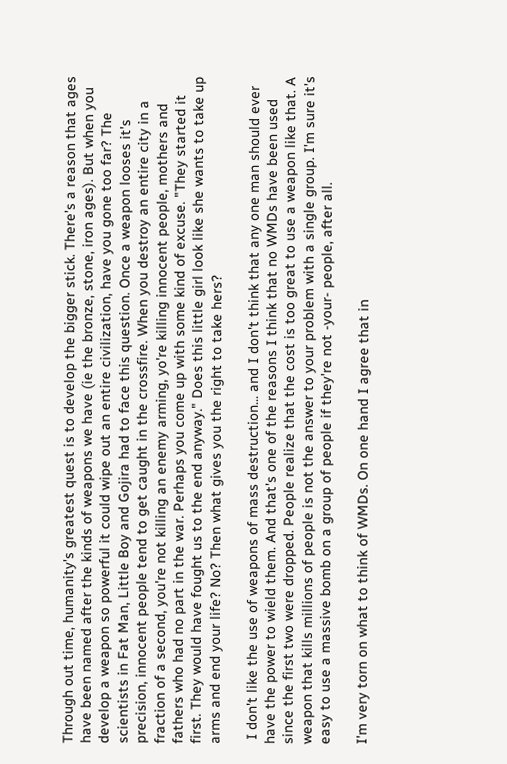Through out time, humanity's greatest quest is to develop the bigger stick. There's a reason that ages have been named after the kinds of weapons we have (ie the bronze, stone, iron ages). But when you develop a weapon so powerful it could wipe out an entire civilization, have you gone too far? The scientists in Fat Man, Little Boy and Gojira had to face this question. Once a weapon looses it's precision, innocent people tend to get caught in the crossfire. When you destroy an entire city in a fraction of a second, you're not killing an enemy arming, yo're killing innocent people, mothers and fathers who had no part in the war. Perhaps you come up with some kind of excuse. "They started it first. They would have fought us to the end anyway." Does this little girl look like she wants to take up arms and end your life? No? Then what gives you the right to take hers?

 I don't like the use of weapons of mass destruction... and I don't think that any one man should ever have the power to wield them. And that's one of the reasons I think that no WMDs have been used since the first two were dropped. People realize that the cost is too great to use a weapon like that. A weapon that kills millions of people is not the answer to your problem with a single group. I'm sure it's easy to use a massive bomb on a group of people if they're not -your- people, after all.

I'm very torn on what to think of WMDs. On one hand I agree that in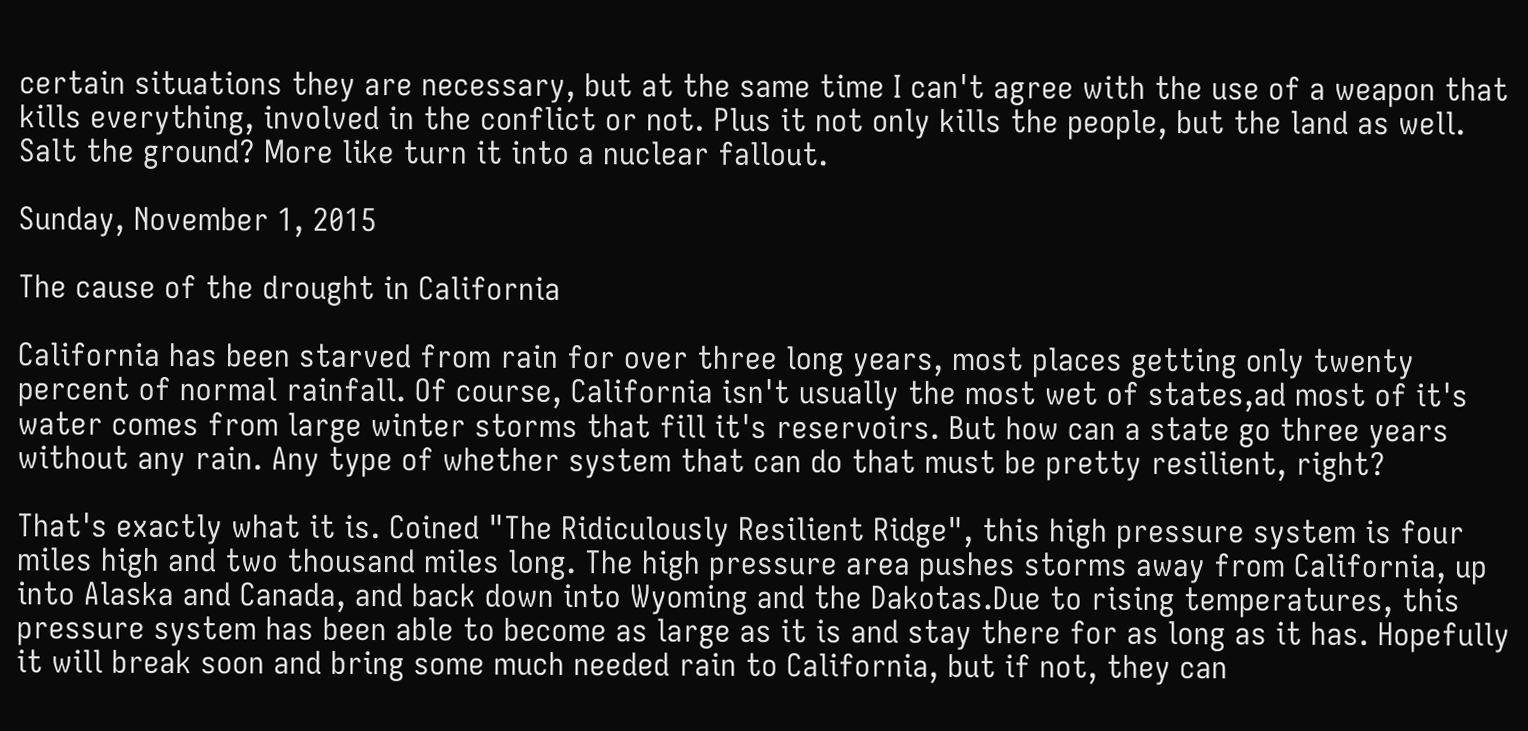certain situations they are necessary, but at the same time I can't agree with the use of a weapon that kills everything, involved in the conflict or not. Plus it not only kills the people, but the land as well. Salt the ground? More like turn it into a nuclear fallout.

Sunday, November 1, 2015

The cause of the drought in California

California has been starved from rain for over three long years, most places getting only twenty percent of normal rainfall. Of course, California isn't usually the most wet of states,ad most of it's water comes from large winter storms that fill it's reservoirs. But how can a state go three years without any rain. Any type of whether system that can do that must be pretty resilient, right?

That's exactly what it is. Coined "The Ridiculously Resilient Ridge", this high pressure system is four miles high and two thousand miles long. The high pressure area pushes storms away from California, up into Alaska and Canada, and back down into Wyoming and the Dakotas.Due to rising temperatures, this pressure system has been able to become as large as it is and stay there for as long as it has. Hopefully it will break soon and bring some much needed rain to California, but if not, they can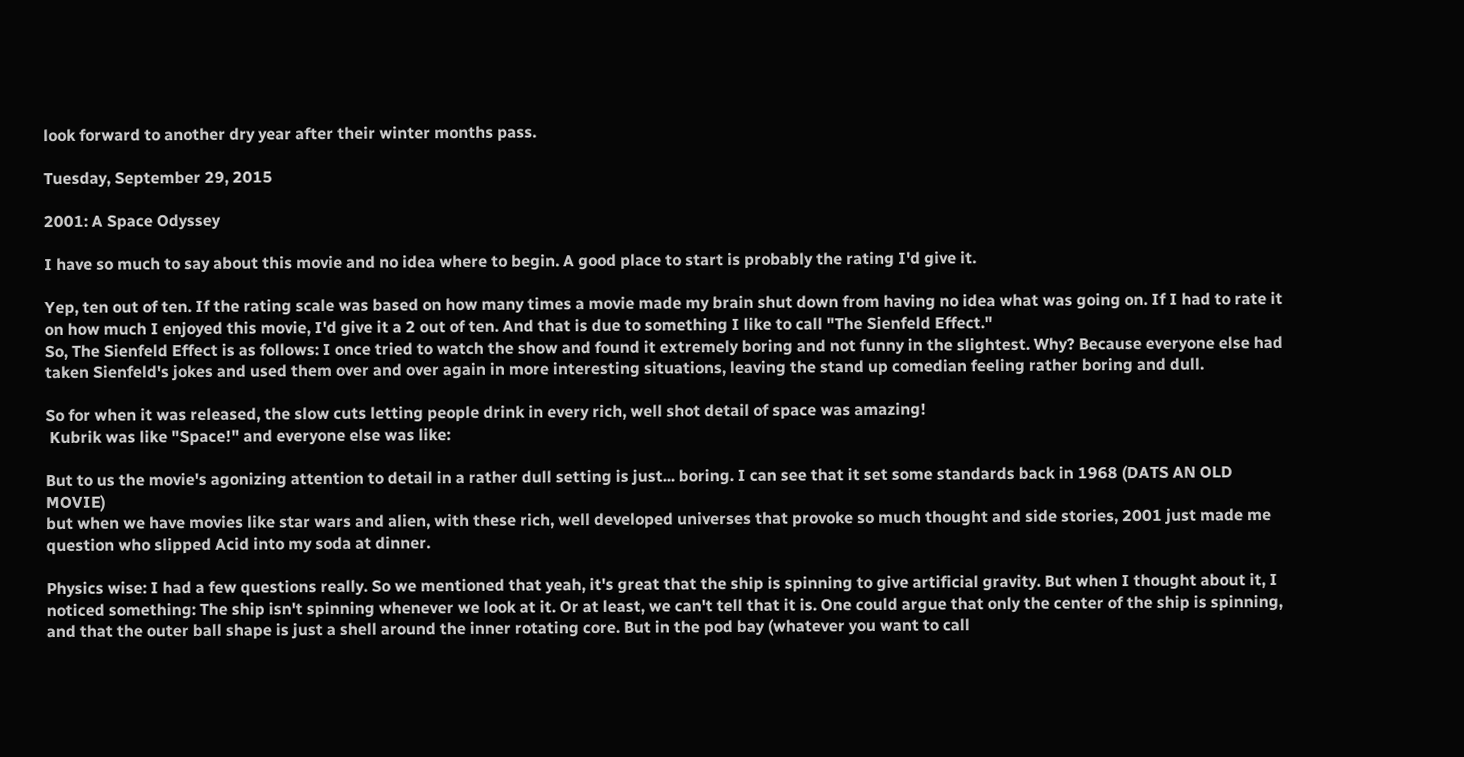look forward to another dry year after their winter months pass.

Tuesday, September 29, 2015

2001: A Space Odyssey

I have so much to say about this movie and no idea where to begin. A good place to start is probably the rating I'd give it.

Yep, ten out of ten. If the rating scale was based on how many times a movie made my brain shut down from having no idea what was going on. If I had to rate it on how much I enjoyed this movie, I'd give it a 2 out of ten. And that is due to something I like to call "The Sienfeld Effect."
So, The Sienfeld Effect is as follows: I once tried to watch the show and found it extremely boring and not funny in the slightest. Why? Because everyone else had taken Sienfeld's jokes and used them over and over again in more interesting situations, leaving the stand up comedian feeling rather boring and dull.

So for when it was released, the slow cuts letting people drink in every rich, well shot detail of space was amazing!
 Kubrik was like "Space!" and everyone else was like:

But to us the movie's agonizing attention to detail in a rather dull setting is just... boring. I can see that it set some standards back in 1968 (DATS AN OLD MOVIE)
but when we have movies like star wars and alien, with these rich, well developed universes that provoke so much thought and side stories, 2001 just made me question who slipped Acid into my soda at dinner.

Physics wise: I had a few questions really. So we mentioned that yeah, it's great that the ship is spinning to give artificial gravity. But when I thought about it, I noticed something: The ship isn't spinning whenever we look at it. Or at least, we can't tell that it is. One could argue that only the center of the ship is spinning, and that the outer ball shape is just a shell around the inner rotating core. But in the pod bay (whatever you want to call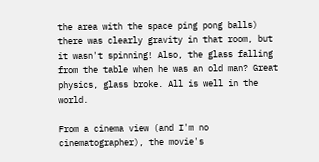the area with the space ping pong balls) there was clearly gravity in that room, but it wasn't spinning! Also, the glass falling from the table when he was an old man? Great physics, glass broke. All is well in the world.

From a cinema view (and I'm no cinematographer), the movie's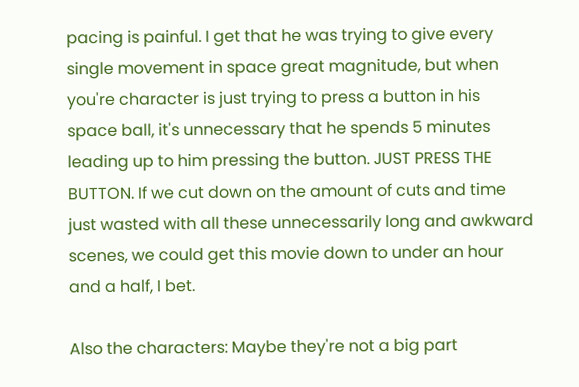pacing is painful. I get that he was trying to give every single movement in space great magnitude, but when you're character is just trying to press a button in his space ball, it's unnecessary that he spends 5 minutes leading up to him pressing the button. JUST PRESS THE BUTTON. If we cut down on the amount of cuts and time just wasted with all these unnecessarily long and awkward scenes, we could get this movie down to under an hour and a half, I bet.

Also the characters: Maybe they're not a big part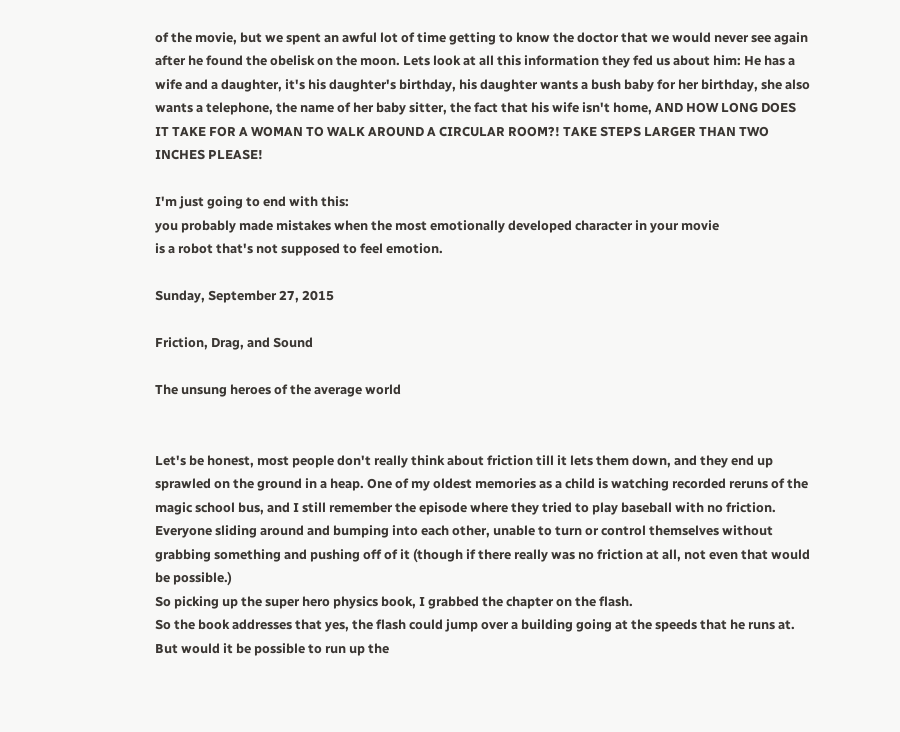of the movie, but we spent an awful lot of time getting to know the doctor that we would never see again after he found the obelisk on the moon. Lets look at all this information they fed us about him: He has a wife and a daughter, it's his daughter's birthday, his daughter wants a bush baby for her birthday, she also wants a telephone, the name of her baby sitter, the fact that his wife isn't home, AND HOW LONG DOES IT TAKE FOR A WOMAN TO WALK AROUND A CIRCULAR ROOM?! TAKE STEPS LARGER THAN TWO INCHES PLEASE!

I'm just going to end with this:
you probably made mistakes when the most emotionally developed character in your movie
is a robot that's not supposed to feel emotion.

Sunday, September 27, 2015

Friction, Drag, and Sound

The unsung heroes of the average world


Let's be honest, most people don't really think about friction till it lets them down, and they end up sprawled on the ground in a heap. One of my oldest memories as a child is watching recorded reruns of the magic school bus, and I still remember the episode where they tried to play baseball with no friction. Everyone sliding around and bumping into each other, unable to turn or control themselves without grabbing something and pushing off of it (though if there really was no friction at all, not even that would be possible.)
So picking up the super hero physics book, I grabbed the chapter on the flash.
So the book addresses that yes, the flash could jump over a building going at the speeds that he runs at. But would it be possible to run up the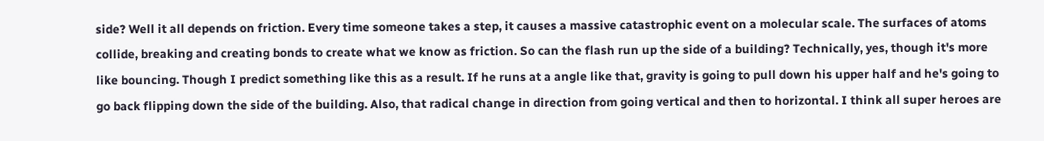side? Well it all depends on friction. Every time someone takes a step, it causes a massive catastrophic event on a molecular scale. The surfaces of atoms collide, breaking and creating bonds to create what we know as friction. So can the flash run up the side of a building? Technically, yes, though it's more like bouncing. Though I predict something like this as a result. If he runs at a angle like that, gravity is going to pull down his upper half and he's going to go back flipping down the side of the building. Also, that radical change in direction from going vertical and then to horizontal. I think all super heroes are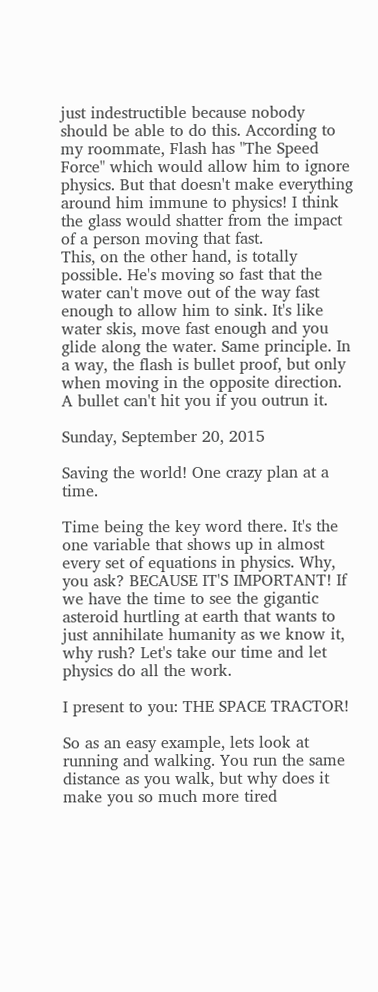just indestructible because nobody should be able to do this. According to my roommate, Flash has "The Speed Force" which would allow him to ignore physics. But that doesn't make everything around him immune to physics! I think the glass would shatter from the impact of a person moving that fast.
This, on the other hand, is totally possible. He's moving so fast that the water can't move out of the way fast enough to allow him to sink. It's like water skis, move fast enough and you glide along the water. Same principle. In a way, the flash is bullet proof, but only when moving in the opposite direction. A bullet can't hit you if you outrun it.

Sunday, September 20, 2015

Saving the world! One crazy plan at a time.

Time being the key word there. It's the one variable that shows up in almost every set of equations in physics. Why, you ask? BECAUSE IT'S IMPORTANT! If we have the time to see the gigantic asteroid hurtling at earth that wants to just annihilate humanity as we know it, why rush? Let's take our time and let physics do all the work.

I present to you: THE SPACE TRACTOR!

So as an easy example, lets look at running and walking. You run the same distance as you walk, but why does it make you so much more tired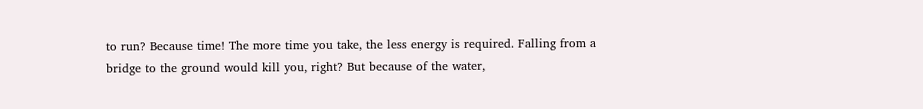to run? Because time! The more time you take, the less energy is required. Falling from a bridge to the ground would kill you, right? But because of the water,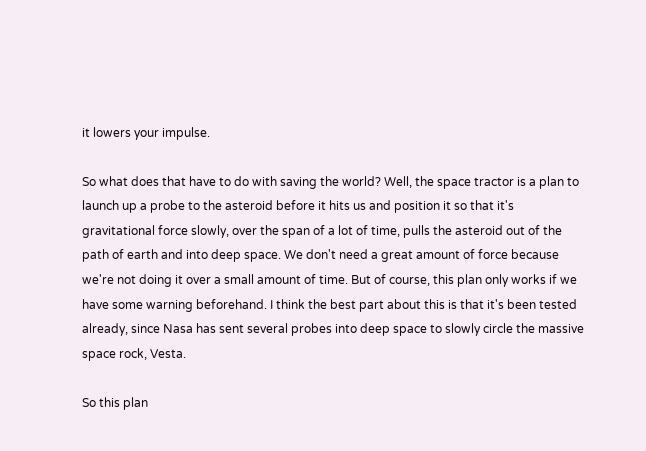it lowers your impulse.

So what does that have to do with saving the world? Well, the space tractor is a plan to launch up a probe to the asteroid before it hits us and position it so that it's gravitational force slowly, over the span of a lot of time, pulls the asteroid out of the path of earth and into deep space. We don't need a great amount of force because we're not doing it over a small amount of time. But of course, this plan only works if we have some warning beforehand. I think the best part about this is that it's been tested already, since Nasa has sent several probes into deep space to slowly circle the massive space rock, Vesta.

So this plan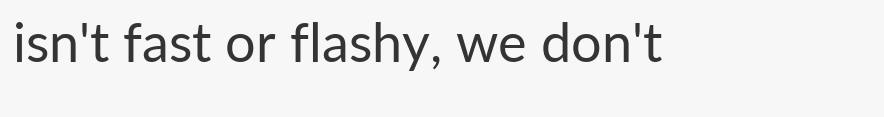isn't fast or flashy, we don't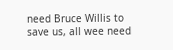need Bruce Willis to save us, all wee need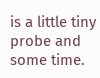is a little tiny probe and some time.